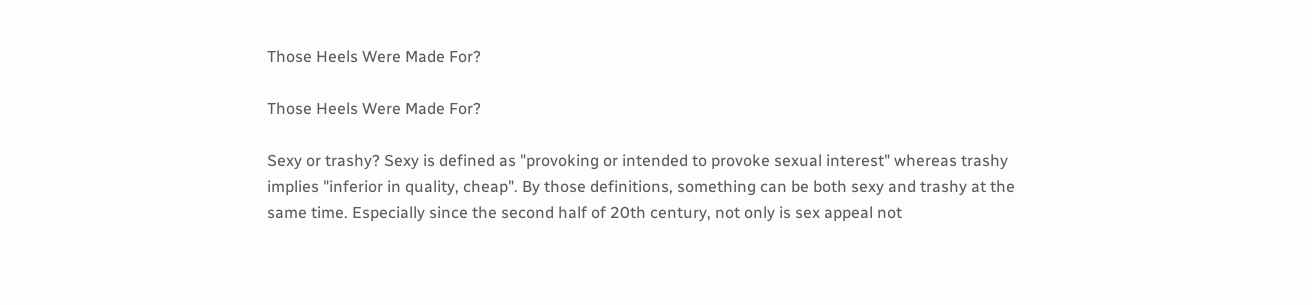Those Heels Were Made For?

Those Heels Were Made For?

Sexy or trashy? Sexy is defined as "provoking or intended to provoke sexual interest" whereas trashy implies "inferior in quality, cheap". By those definitions, something can be both sexy and trashy at the same time. Especially since the second half of 20th century, not only is sex appeal not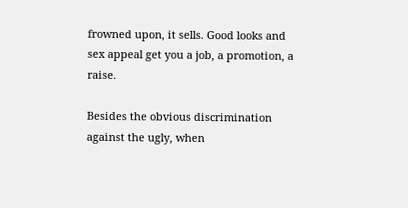frowned upon, it sells. Good looks and sex appeal get you a job, a promotion, a raise.

Besides the obvious discrimination against the ugly, when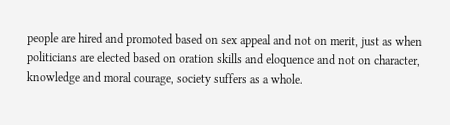people are hired and promoted based on sex appeal and not on merit, just as when politicians are elected based on oration skills and eloquence and not on character, knowledge and moral courage, society suffers as a whole.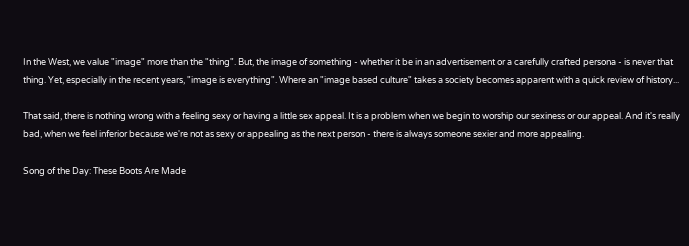In the West, we value "image" more than the "thing". But, the image of something - whether it be in an advertisement or a carefully crafted persona - is never that thing. Yet, especially in the recent years, "image is everything". Where an "image based culture" takes a society becomes apparent with a quick review of history...

That said, there is nothing wrong with a feeling sexy or having a little sex appeal. It is a problem when we begin to worship our sexiness or our appeal. And it's really bad, when we feel inferior because we're not as sexy or appealing as the next person - there is always someone sexier and more appealing.

Song of the Day: These Boots Are Made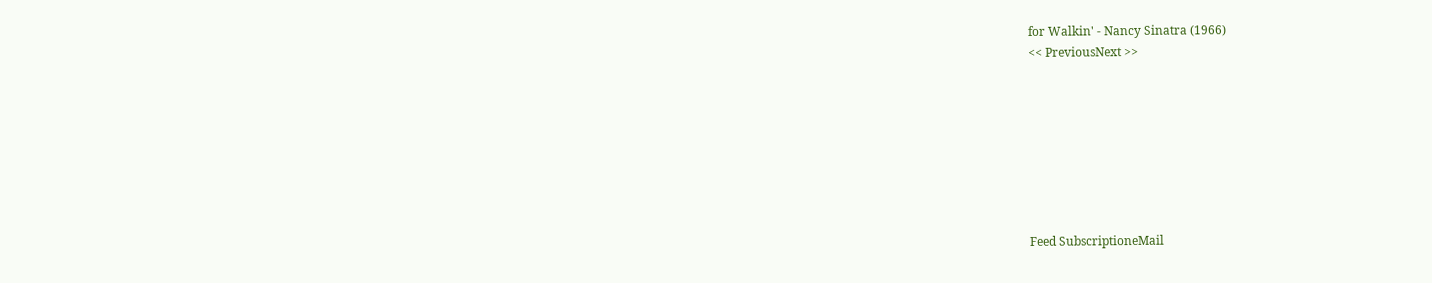for Walkin' - Nancy Sinatra (1966)
<< PreviousNext >>








Feed SubscriptioneMail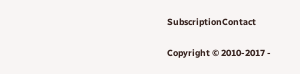SubscriptionContact

Copyright © 2010-2017 -